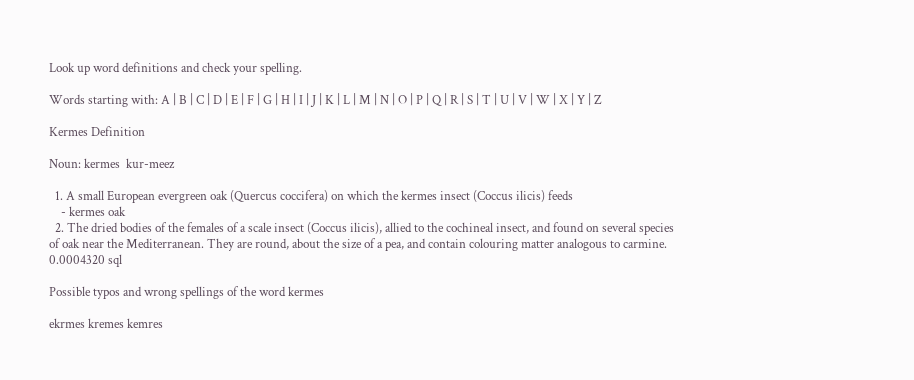Look up word definitions and check your spelling.

Words starting with: A | B | C | D | E | F | G | H | I | J | K | L | M | N | O | P | Q | R | S | T | U | V | W | X | Y | Z

Kermes Definition

Noun: kermes  kur-meez

  1. A small European evergreen oak (Quercus coccifera) on which the kermes insect (Coccus ilicis) feeds
    - kermes oak
  2. The dried bodies of the females of a scale insect (Coccus ilicis), allied to the cochineal insect, and found on several species of oak near the Mediterranean. They are round, about the size of a pea, and contain colouring matter analogous to carmine.
0.0004320 sql

Possible typos and wrong spellings of the word kermes

ekrmes kremes kemres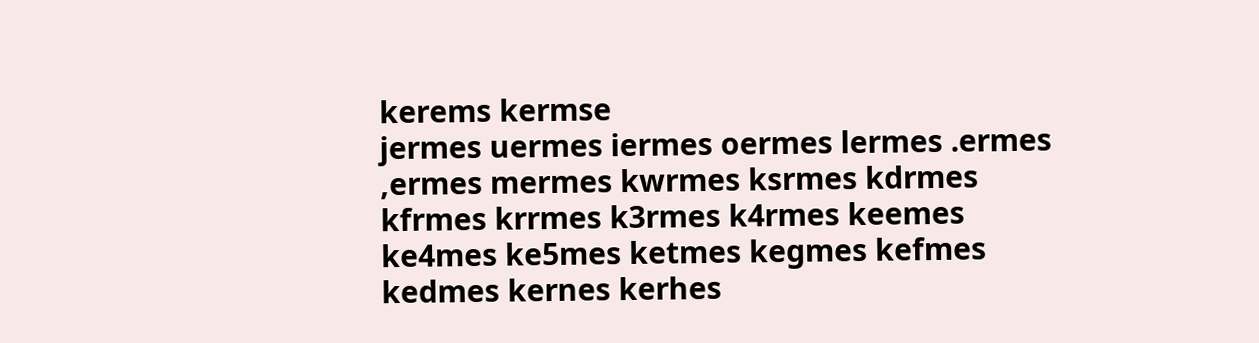kerems kermse
jermes uermes iermes oermes lermes .ermes ,ermes mermes kwrmes ksrmes kdrmes kfrmes krrmes k3rmes k4rmes keemes ke4mes ke5mes ketmes kegmes kefmes kedmes kernes kerhes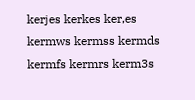kerjes kerkes ker,es kermws kermss kermds kermfs kermrs kerm3s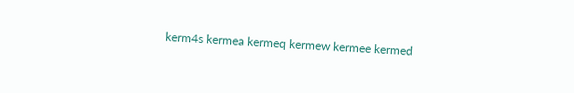kerm4s kermea kermeq kermew kermee kermed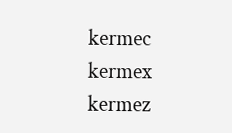kermec kermex kermez